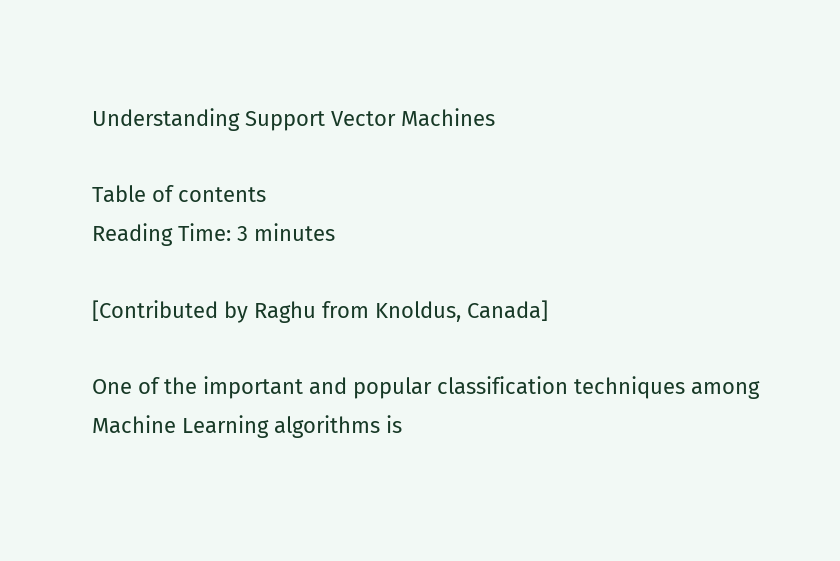Understanding Support Vector Machines

Table of contents
Reading Time: 3 minutes

[Contributed by Raghu from Knoldus, Canada]

One of the important and popular classification techniques among Machine Learning algorithms is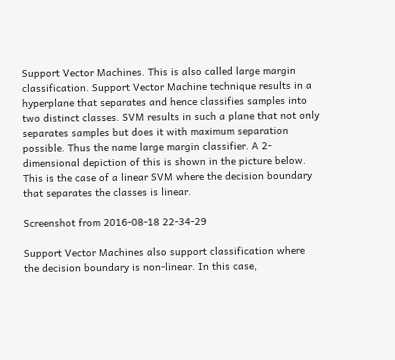Support Vector Machines. This is also called large margin classification. Support Vector Machine technique results in a hyperplane that separates and hence classifies samples into two distinct classes. SVM results in such a plane that not only separates samples but does it with maximum separation possible. Thus the name large margin classifier. A 2-dimensional depiction of this is shown in the picture below. This is the case of a linear SVM where the decision boundary that separates the classes is linear.

Screenshot from 2016-08-18 22-34-29

Support Vector Machines also support classification where the decision boundary is non-linear. In this case,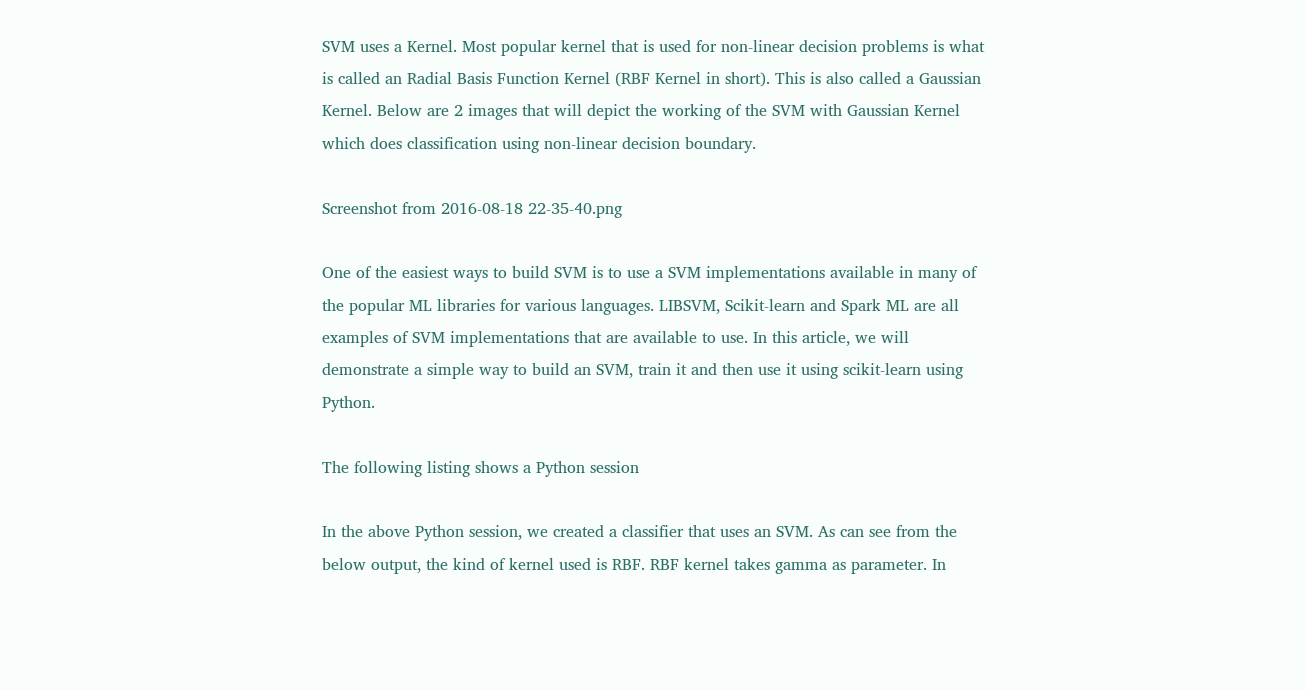SVM uses a Kernel. Most popular kernel that is used for non-linear decision problems is what is called an Radial Basis Function Kernel (RBF Kernel in short). This is also called a Gaussian Kernel. Below are 2 images that will depict the working of the SVM with Gaussian Kernel which does classification using non-linear decision boundary.

Screenshot from 2016-08-18 22-35-40.png

One of the easiest ways to build SVM is to use a SVM implementations available in many of the popular ML libraries for various languages. LIBSVM, Scikit-learn and Spark ML are all examples of SVM implementations that are available to use. In this article, we will demonstrate a simple way to build an SVM, train it and then use it using scikit-learn using Python.

The following listing shows a Python session

In the above Python session, we created a classifier that uses an SVM. As can see from the below output, the kind of kernel used is RBF. RBF kernel takes gamma as parameter. In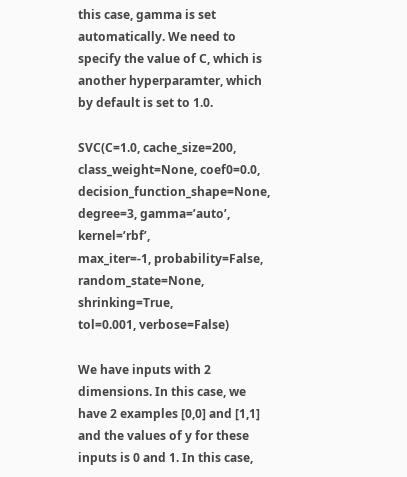this case, gamma is set automatically. We need to specify the value of C, which is another hyperparamter, which by default is set to 1.0.

SVC(C=1.0, cache_size=200, class_weight=None, coef0=0.0,
decision_function_shape=None, degree=3, gamma=’auto’, kernel=’rbf’,
max_iter=-1, probability=False, random_state=None, shrinking=True,
tol=0.001, verbose=False)

We have inputs with 2 dimensions. In this case, we have 2 examples [0,0] and [1,1] and the values of y for these inputs is 0 and 1. In this case,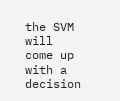the SVM will come up with a decision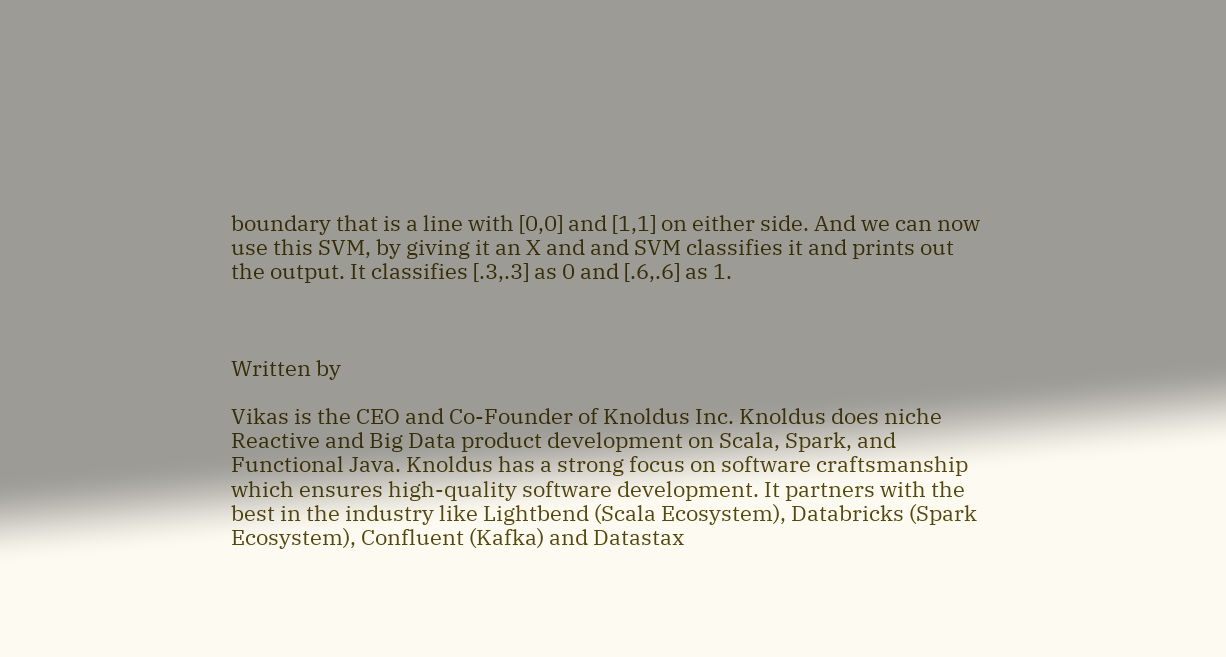boundary that is a line with [0,0] and [1,1] on either side. And we can now use this SVM, by giving it an X and and SVM classifies it and prints out the output. It classifies [.3,.3] as 0 and [.6,.6] as 1.



Written by

Vikas is the CEO and Co-Founder of Knoldus Inc. Knoldus does niche Reactive and Big Data product development on Scala, Spark, and Functional Java. Knoldus has a strong focus on software craftsmanship which ensures high-quality software development. It partners with the best in the industry like Lightbend (Scala Ecosystem), Databricks (Spark Ecosystem), Confluent (Kafka) and Datastax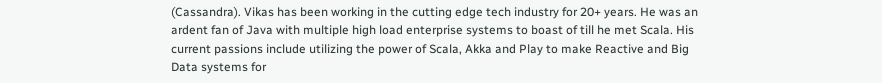(Cassandra). Vikas has been working in the cutting edge tech industry for 20+ years. He was an ardent fan of Java with multiple high load enterprise systems to boast of till he met Scala. His current passions include utilizing the power of Scala, Akka and Play to make Reactive and Big Data systems for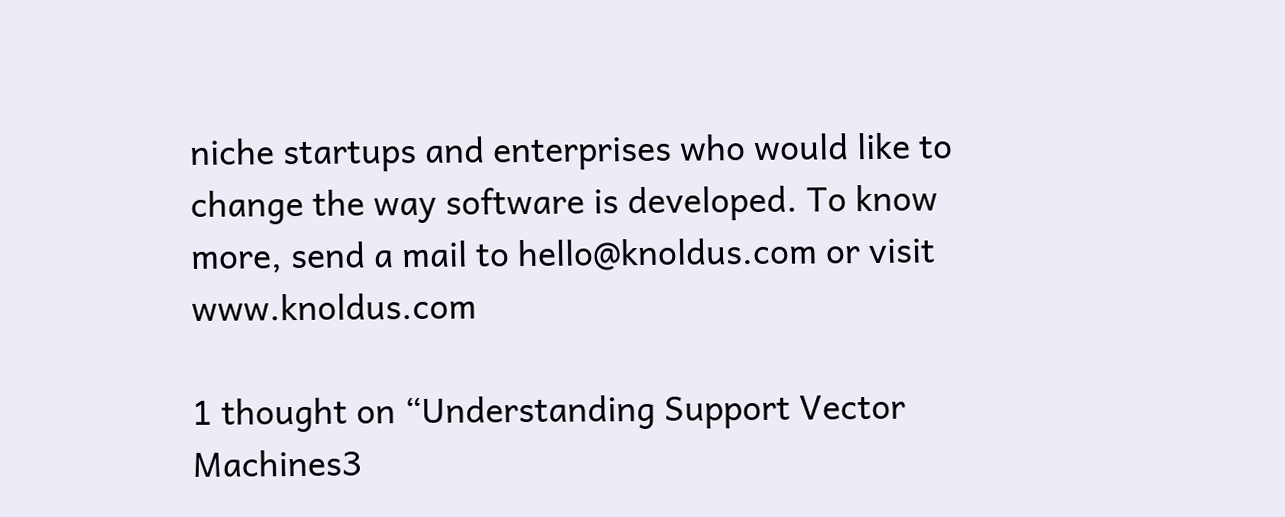niche startups and enterprises who would like to change the way software is developed. To know more, send a mail to hello@knoldus.com or visit www.knoldus.com

1 thought on “Understanding Support Vector Machines3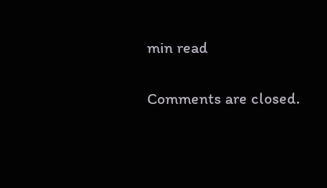min read

Comments are closed.